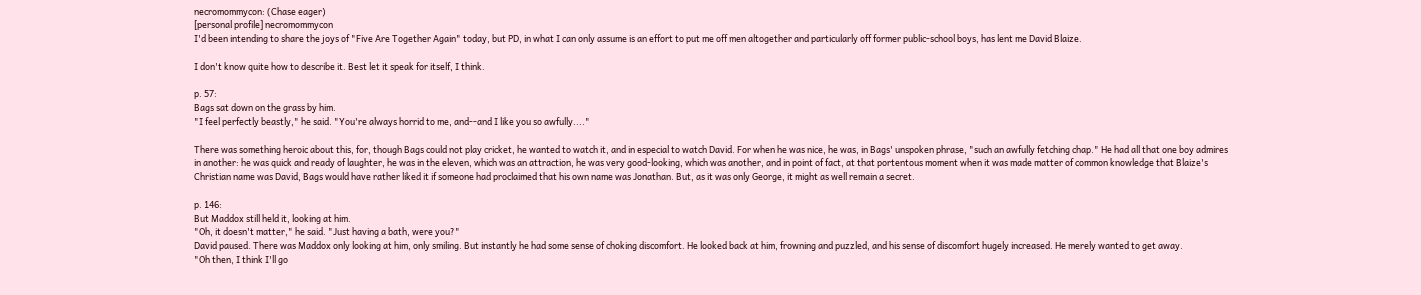necromommycon: (Chase eager)
[personal profile] necromommycon
I'd been intending to share the joys of "Five Are Together Again" today, but PD, in what I can only assume is an effort to put me off men altogether and particularly off former public-school boys, has lent me David Blaize.

I don't know quite how to describe it. Best let it speak for itself, I think.

p. 57:
Bags sat down on the grass by him.
"I feel perfectly beastly," he said. "You're always horrid to me, and--and I like you so awfully...."

There was something heroic about this, for, though Bags could not play cricket, he wanted to watch it, and in especial to watch David. For when he was nice, he was, in Bags' unspoken phrase, "such an awfully fetching chap." He had all that one boy admires in another: he was quick and ready of laughter, he was in the eleven, which was an attraction, he was very good-looking, which was another, and in point of fact, at that portentous moment when it was made matter of common knowledge that Blaize's Christian name was David, Bags would have rather liked it if someone had proclaimed that his own name was Jonathan. But, as it was only George, it might as well remain a secret.

p. 146:
But Maddox still held it, looking at him.
"Oh, it doesn't matter," he said. "Just having a bath, were you?"
David paused. There was Maddox only looking at him, only smiling. But instantly he had some sense of choking discomfort. He looked back at him, frowning and puzzled, and his sense of discomfort hugely increased. He merely wanted to get away.
"Oh then, I think I'll go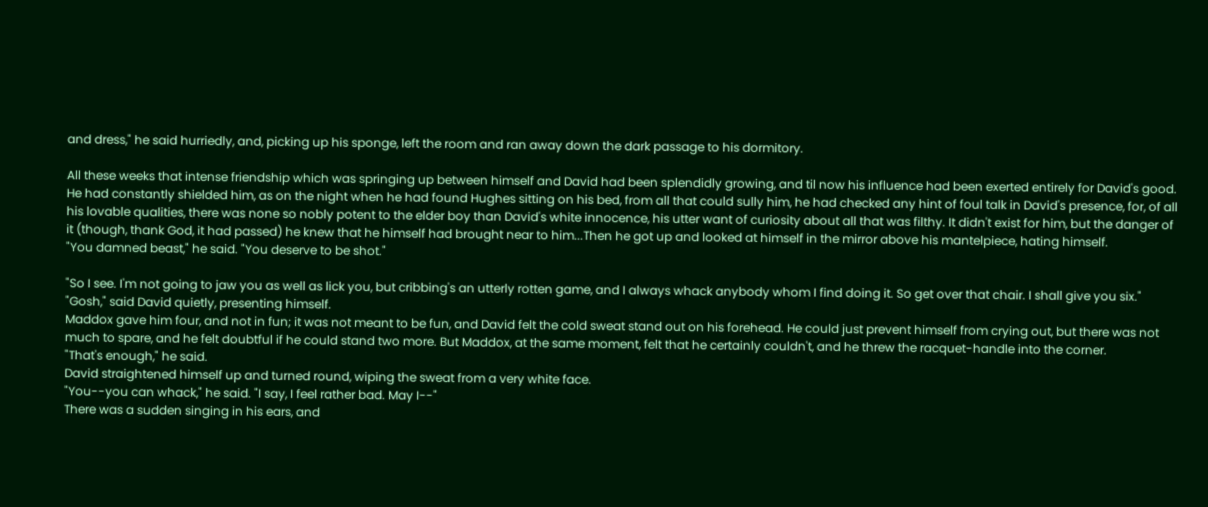and dress," he said hurriedly, and, picking up his sponge, left the room and ran away down the dark passage to his dormitory.

All these weeks that intense friendship which was springing up between himself and David had been splendidly growing, and til now his influence had been exerted entirely for David's good. He had constantly shielded him, as on the night when he had found Hughes sitting on his bed, from all that could sully him, he had checked any hint of foul talk in David's presence, for, of all his lovable qualities, there was none so nobly potent to the elder boy than David's white innocence, his utter want of curiosity about all that was filthy. It didn't exist for him, but the danger of it (though, thank God, it had passed) he knew that he himself had brought near to him...Then he got up and looked at himself in the mirror above his mantelpiece, hating himself.
"You damned beast," he said. "You deserve to be shot."

"So I see. I'm not going to jaw you as well as lick you, but cribbing's an utterly rotten game, and I always whack anybody whom I find doing it. So get over that chair. I shall give you six."
"Gosh," said David quietly, presenting himself.
Maddox gave him four, and not in fun; it was not meant to be fun, and David felt the cold sweat stand out on his forehead. He could just prevent himself from crying out, but there was not much to spare, and he felt doubtful if he could stand two more. But Maddox, at the same moment, felt that he certainly couldn't, and he threw the racquet-handle into the corner.
"That's enough," he said.
David straightened himself up and turned round, wiping the sweat from a very white face.
"You--you can whack," he said. "I say, I feel rather bad. May I--"
There was a sudden singing in his ears, and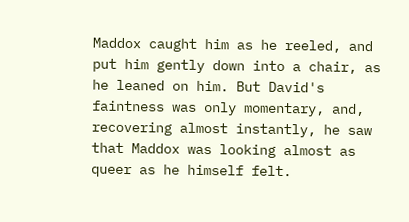Maddox caught him as he reeled, and put him gently down into a chair, as he leaned on him. But David's faintness was only momentary, and, recovering almost instantly, he saw that Maddox was looking almost as queer as he himself felt.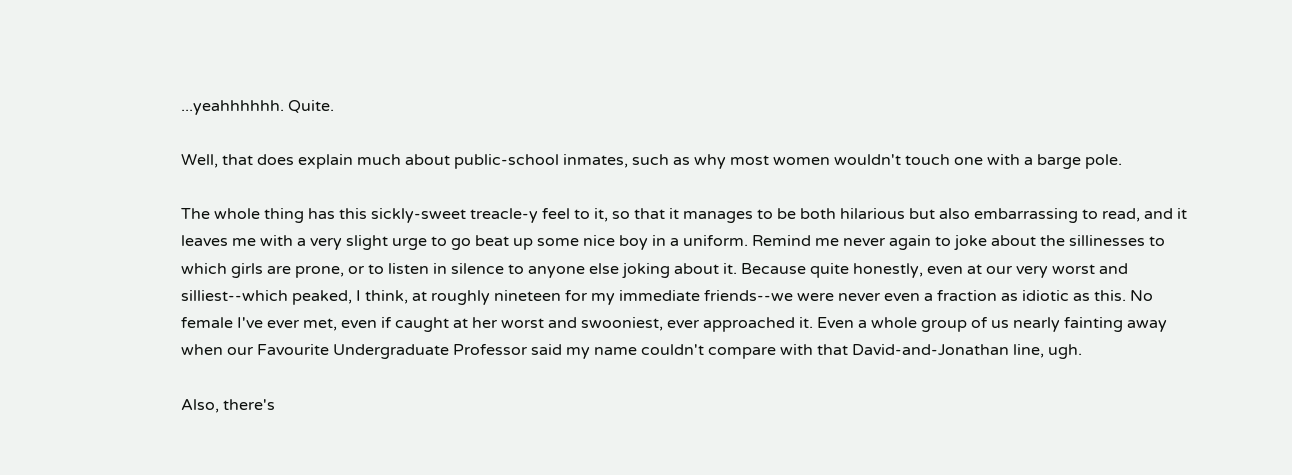...yeahhhhhh. Quite.

Well, that does explain much about public-school inmates, such as why most women wouldn't touch one with a barge pole.

The whole thing has this sickly-sweet treacle-y feel to it, so that it manages to be both hilarious but also embarrassing to read, and it leaves me with a very slight urge to go beat up some nice boy in a uniform. Remind me never again to joke about the sillinesses to which girls are prone, or to listen in silence to anyone else joking about it. Because quite honestly, even at our very worst and silliest--which peaked, I think, at roughly nineteen for my immediate friends--we were never even a fraction as idiotic as this. No female I've ever met, even if caught at her worst and swooniest, ever approached it. Even a whole group of us nearly fainting away when our Favourite Undergraduate Professor said my name couldn't compare with that David-and-Jonathan line, ugh.

Also, there's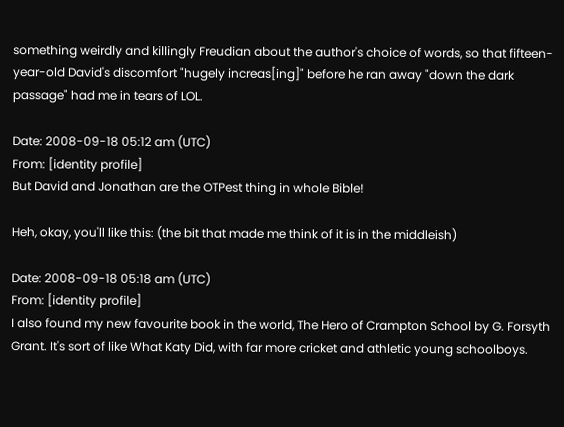something weirdly and killingly Freudian about the author's choice of words, so that fifteen-year-old David's discomfort "hugely increas[ing]" before he ran away "down the dark passage" had me in tears of LOL.

Date: 2008-09-18 05:12 am (UTC)
From: [identity profile]
But David and Jonathan are the OTPest thing in whole Bible!

Heh, okay, you'll like this: (the bit that made me think of it is in the middleish)

Date: 2008-09-18 05:18 am (UTC)
From: [identity profile]
I also found my new favourite book in the world, The Hero of Crampton School by G. Forsyth Grant. It's sort of like What Katy Did, with far more cricket and athletic young schoolboys.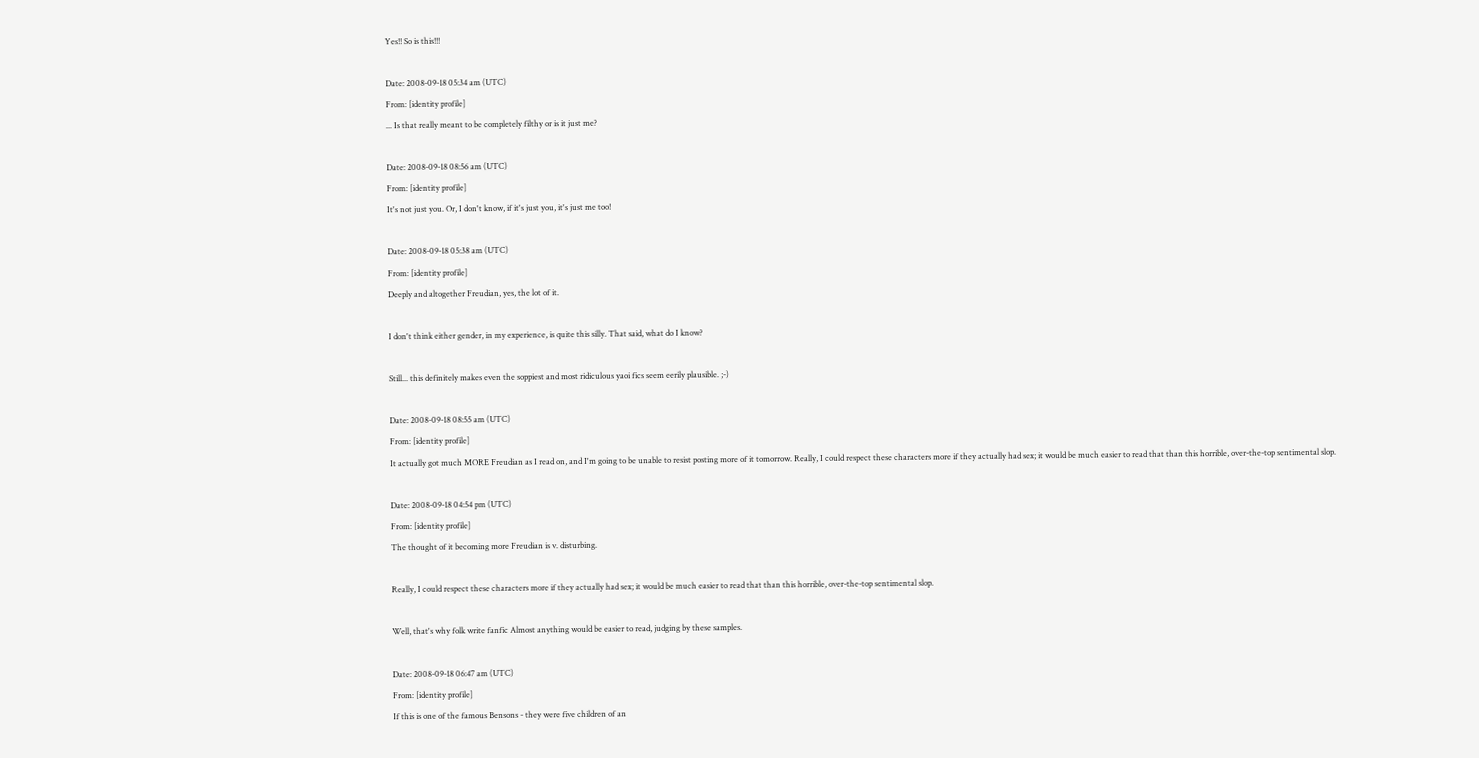Yes!! So is this!!!

Date: 2008-09-18 05:34 am (UTC)
From: [identity profile]
... Is that really meant to be completely filthy or is it just me?

Date: 2008-09-18 08:56 am (UTC)
From: [identity profile]
It's not just you. Or, I don't know, if it's just you, it's just me too!

Date: 2008-09-18 05:38 am (UTC)
From: [identity profile]
Deeply and altogether Freudian, yes, the lot of it.

I don't think either gender, in my experience, is quite this silly. That said, what do I know?

Still... this definitely makes even the soppiest and most ridiculous yaoi fics seem eerily plausible. ;-)

Date: 2008-09-18 08:55 am (UTC)
From: [identity profile]
It actually got much MORE Freudian as I read on, and I'm going to be unable to resist posting more of it tomorrow. Really, I could respect these characters more if they actually had sex; it would be much easier to read that than this horrible, over-the-top sentimental slop.

Date: 2008-09-18 04:54 pm (UTC)
From: [identity profile]
The thought of it becoming more Freudian is v. disturbing.

Really, I could respect these characters more if they actually had sex; it would be much easier to read that than this horrible, over-the-top sentimental slop.

Well, that's why folk write fanfic Almost anything would be easier to read, judging by these samples.

Date: 2008-09-18 06:47 am (UTC)
From: [identity profile]
If this is one of the famous Bensons - they were five children of an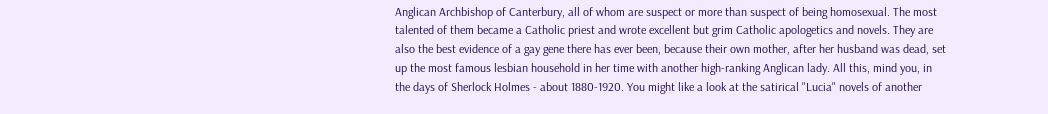Anglican Archbishop of Canterbury, all of whom are suspect or more than suspect of being homosexual. The most talented of them became a Catholic priest and wrote excellent but grim Catholic apologetics and novels. They are also the best evidence of a gay gene there has ever been, because their own mother, after her husband was dead, set up the most famous lesbian household in her time with another high-ranking Anglican lady. All this, mind you, in the days of Sherlock Holmes - about 1880-1920. You might like a look at the satirical "Lucia" novels of another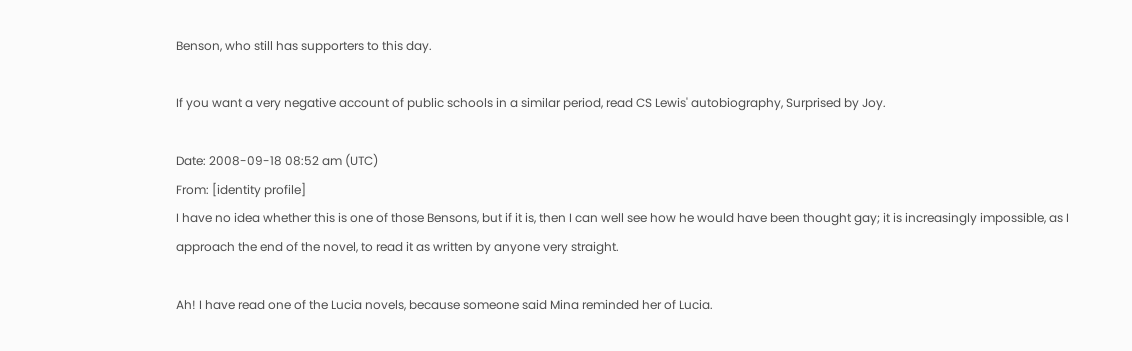Benson, who still has supporters to this day.

If you want a very negative account of public schools in a similar period, read CS Lewis' autobiography, Surprised by Joy.

Date: 2008-09-18 08:52 am (UTC)
From: [identity profile]
I have no idea whether this is one of those Bensons, but if it is, then I can well see how he would have been thought gay; it is increasingly impossible, as I approach the end of the novel, to read it as written by anyone very straight.

Ah! I have read one of the Lucia novels, because someone said Mina reminded her of Lucia.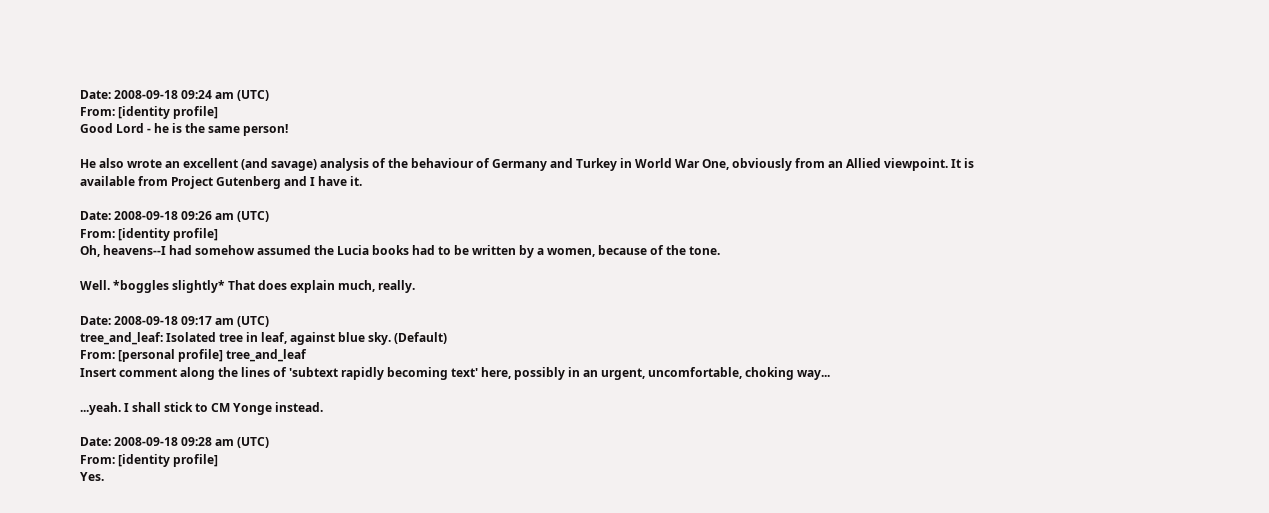Date: 2008-09-18 09:24 am (UTC)
From: [identity profile]
Good Lord - he is the same person!

He also wrote an excellent (and savage) analysis of the behaviour of Germany and Turkey in World War One, obviously from an Allied viewpoint. It is available from Project Gutenberg and I have it.

Date: 2008-09-18 09:26 am (UTC)
From: [identity profile]
Oh, heavens--I had somehow assumed the Lucia books had to be written by a women, because of the tone.

Well. *boggles slightly* That does explain much, really.

Date: 2008-09-18 09:17 am (UTC)
tree_and_leaf: Isolated tree in leaf, against blue sky. (Default)
From: [personal profile] tree_and_leaf
Insert comment along the lines of 'subtext rapidly becoming text' here, possibly in an urgent, uncomfortable, choking way...

...yeah. I shall stick to CM Yonge instead.

Date: 2008-09-18 09:28 am (UTC)
From: [identity profile]
Yes.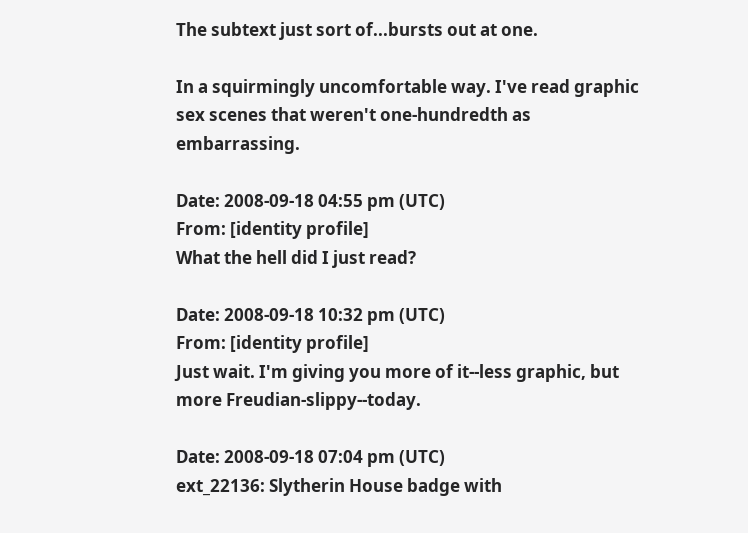The subtext just sort of...bursts out at one.

In a squirmingly uncomfortable way. I've read graphic sex scenes that weren't one-hundredth as embarrassing.

Date: 2008-09-18 04:55 pm (UTC)
From: [identity profile]
What the hell did I just read?

Date: 2008-09-18 10:32 pm (UTC)
From: [identity profile]
Just wait. I'm giving you more of it--less graphic, but more Freudian-slippy--today.

Date: 2008-09-18 07:04 pm (UTC)
ext_22136: Slytherin House badge with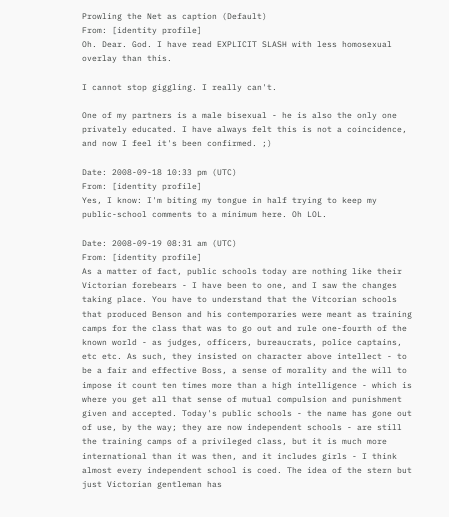Prowling the Net as caption (Default)
From: [identity profile]
Oh. Dear. God. I have read EXPLICIT SLASH with less homosexual overlay than this.

I cannot stop giggling. I really can't.

One of my partners is a male bisexual - he is also the only one privately educated. I have always felt this is not a coincidence, and now I feel it's been confirmed. ;)

Date: 2008-09-18 10:33 pm (UTC)
From: [identity profile]
Yes, I know: I'm biting my tongue in half trying to keep my public-school comments to a minimum here. Oh LOL.

Date: 2008-09-19 08:31 am (UTC)
From: [identity profile]
As a matter of fact, public schools today are nothing like their Victorian forebears - I have been to one, and I saw the changes taking place. You have to understand that the Vitcorian schools that produced Benson and his contemporaries were meant as training camps for the class that was to go out and rule one-fourth of the known world - as judges, officers, bureaucrats, police captains, etc etc. As such, they insisted on character above intellect - to be a fair and effective Boss, a sense of morality and the will to impose it count ten times more than a high intelligence - which is where you get all that sense of mutual compulsion and punishment given and accepted. Today's public schools - the name has gone out of use, by the way; they are now independent schools - are still the training camps of a privileged class, but it is much more international than it was then, and it includes girls - I think almost every independent school is coed. The idea of the stern but just Victorian gentleman has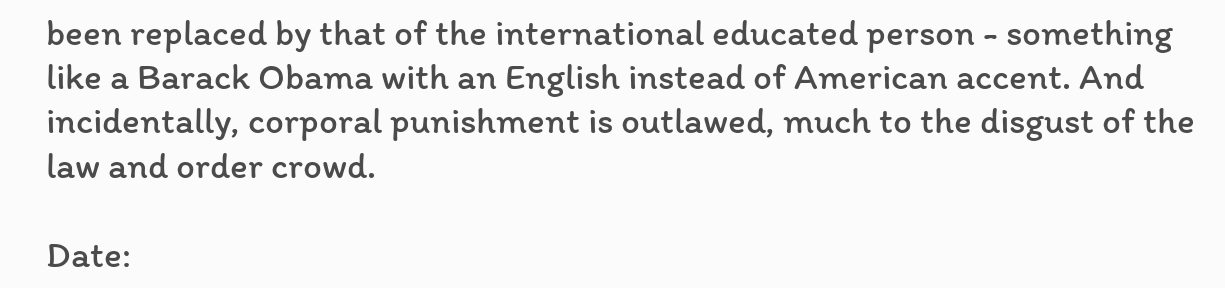been replaced by that of the international educated person - something like a Barack Obama with an English instead of American accent. And incidentally, corporal punishment is outlawed, much to the disgust of the law and order crowd.

Date: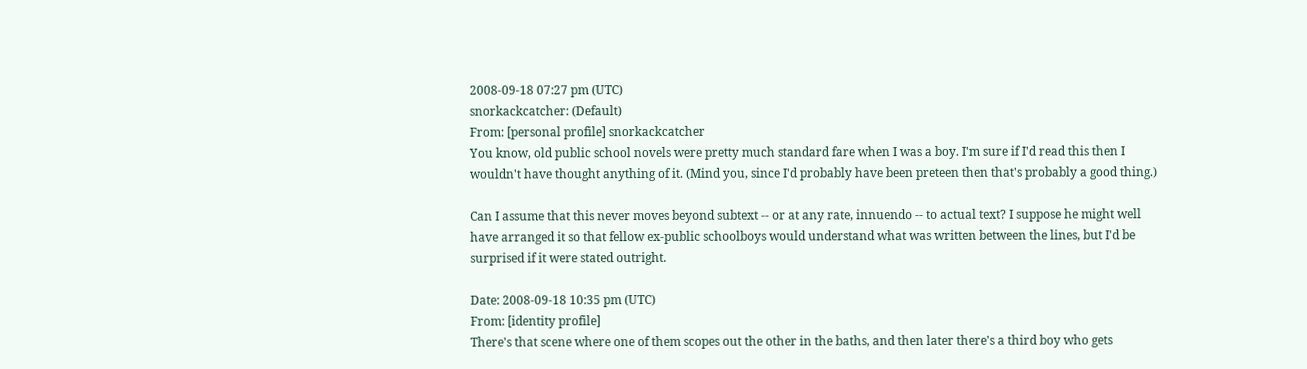2008-09-18 07:27 pm (UTC)
snorkackcatcher: (Default)
From: [personal profile] snorkackcatcher
You know, old public school novels were pretty much standard fare when I was a boy. I'm sure if I'd read this then I wouldn't have thought anything of it. (Mind you, since I'd probably have been preteen then that's probably a good thing.)

Can I assume that this never moves beyond subtext -- or at any rate, innuendo -- to actual text? I suppose he might well have arranged it so that fellow ex-public schoolboys would understand what was written between the lines, but I'd be surprised if it were stated outright.

Date: 2008-09-18 10:35 pm (UTC)
From: [identity profile]
There's that scene where one of them scopes out the other in the baths, and then later there's a third boy who gets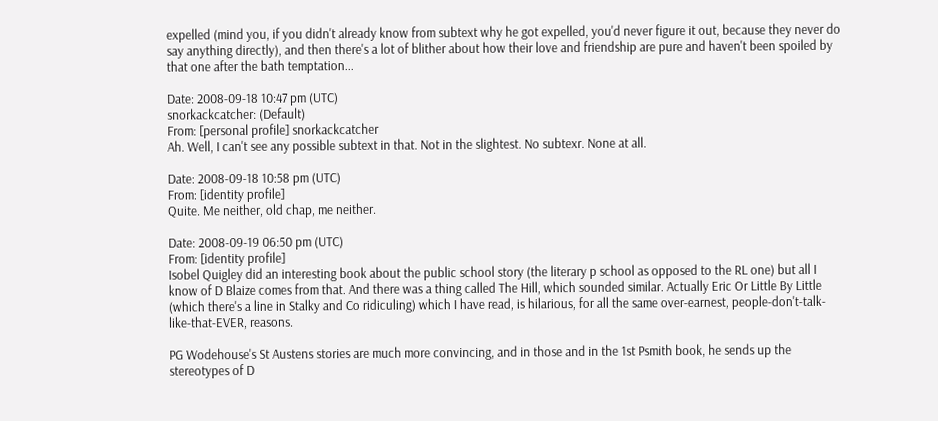expelled (mind you, if you didn't already know from subtext why he got expelled, you'd never figure it out, because they never do say anything directly), and then there's a lot of blither about how their love and friendship are pure and haven't been spoiled by that one after the bath temptation...

Date: 2008-09-18 10:47 pm (UTC)
snorkackcatcher: (Default)
From: [personal profile] snorkackcatcher
Ah. Well, I can't see any possible subtext in that. Not in the slightest. No subtexr. None at all.

Date: 2008-09-18 10:58 pm (UTC)
From: [identity profile]
Quite. Me neither, old chap, me neither.

Date: 2008-09-19 06:50 pm (UTC)
From: [identity profile]
Isobel Quigley did an interesting book about the public school story (the literary p school as opposed to the RL one) but all I know of D Blaize comes from that. And there was a thing called The Hill, which sounded similar. Actually Eric Or Little By Little (which there's a line in Stalky and Co ridiculing) which I have read, is hilarious, for all the same over-earnest, people-don't-talk-like-that-EVER, reasons.

PG Wodehouse's St Austens stories are much more convincing, and in those and in the 1st Psmith book, he sends up the stereotypes of D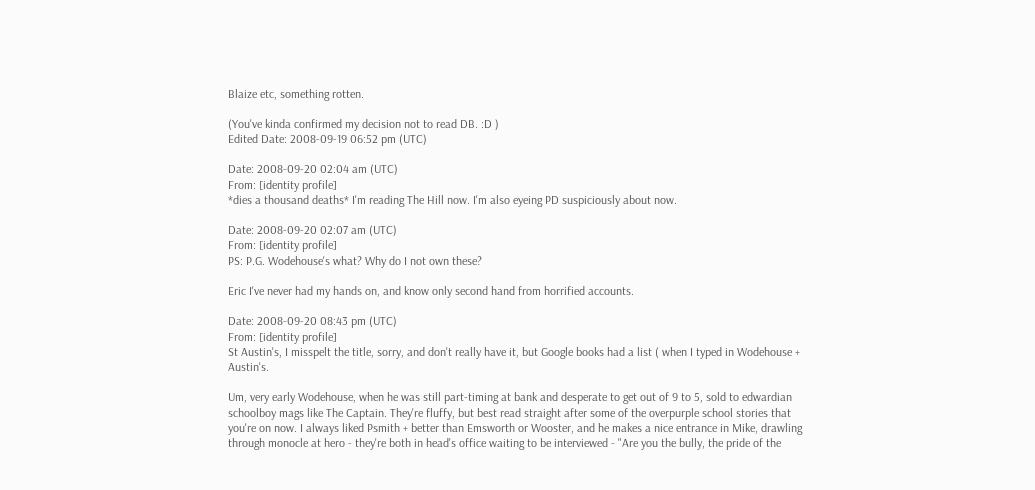Blaize etc, something rotten.

(You've kinda confirmed my decision not to read DB. :D )
Edited Date: 2008-09-19 06:52 pm (UTC)

Date: 2008-09-20 02:04 am (UTC)
From: [identity profile]
*dies a thousand deaths* I'm reading The Hill now. I'm also eyeing PD suspiciously about now.

Date: 2008-09-20 02:07 am (UTC)
From: [identity profile]
PS: P.G. Wodehouse's what? Why do I not own these?

Eric I've never had my hands on, and know only second hand from horrified accounts.

Date: 2008-09-20 08:43 pm (UTC)
From: [identity profile]
St Austin's, I misspelt the title, sorry, and don't really have it, but Google books had a list ( when I typed in Wodehouse + Austin's.

Um, very early Wodehouse, when he was still part-timing at bank and desperate to get out of 9 to 5, sold to edwardian schoolboy mags like The Captain. They're fluffy, but best read straight after some of the overpurple school stories that you're on now. I always liked Psmith + better than Emsworth or Wooster, and he makes a nice entrance in Mike, drawling through monocle at hero - they're both in head's office waiting to be interviewed - "Are you the bully, the pride of the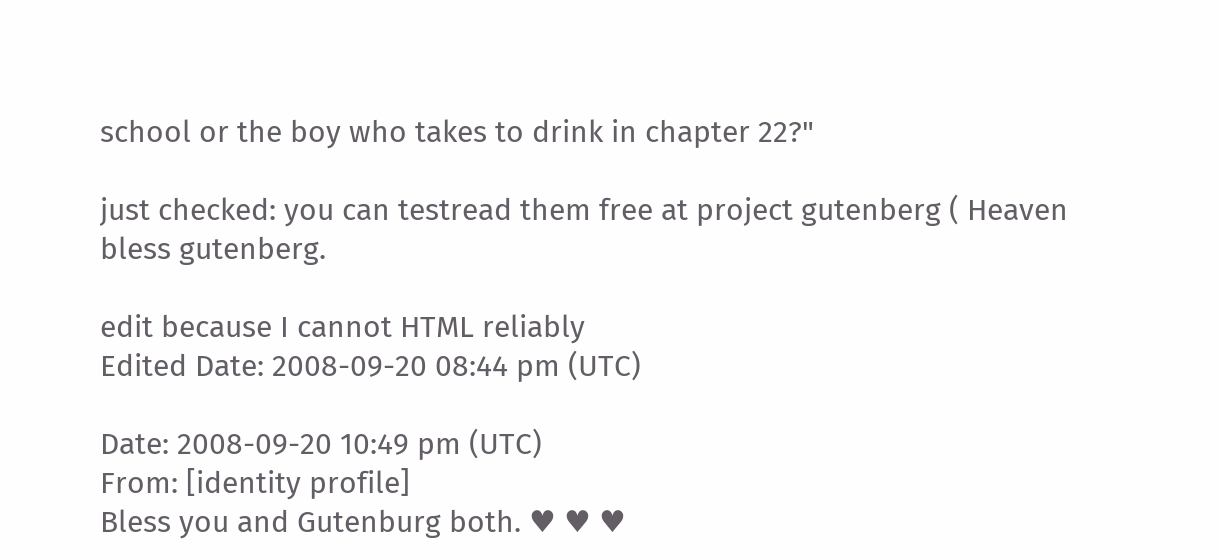school or the boy who takes to drink in chapter 22?"

just checked: you can testread them free at project gutenberg ( Heaven bless gutenberg.

edit because I cannot HTML reliably
Edited Date: 2008-09-20 08:44 pm (UTC)

Date: 2008-09-20 10:49 pm (UTC)
From: [identity profile]
Bless you and Gutenburg both. ♥ ♥ ♥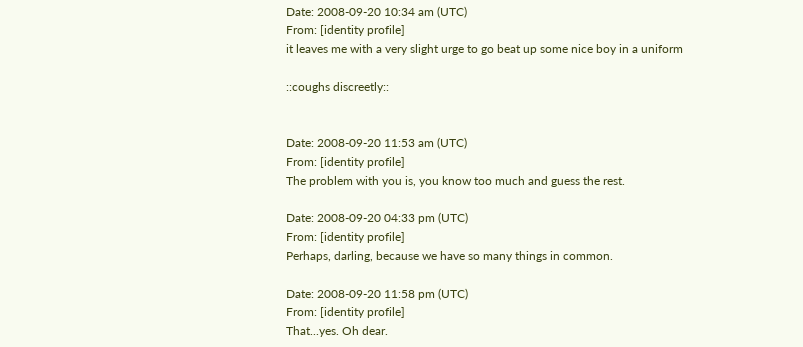Date: 2008-09-20 10:34 am (UTC)
From: [identity profile]
it leaves me with a very slight urge to go beat up some nice boy in a uniform

::coughs discreetly::


Date: 2008-09-20 11:53 am (UTC)
From: [identity profile]
The problem with you is, you know too much and guess the rest.

Date: 2008-09-20 04:33 pm (UTC)
From: [identity profile]
Perhaps, darling, because we have so many things in common.

Date: 2008-09-20 11:58 pm (UTC)
From: [identity profile]
That...yes. Oh dear.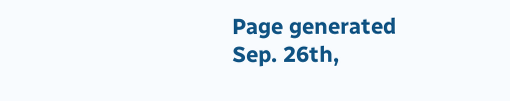Page generated Sep. 26th,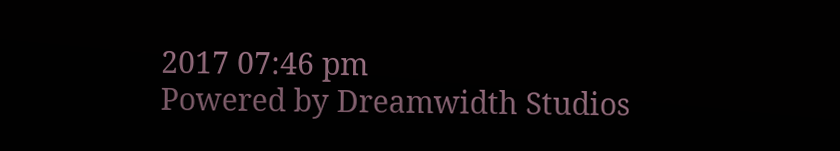2017 07:46 pm
Powered by Dreamwidth Studios